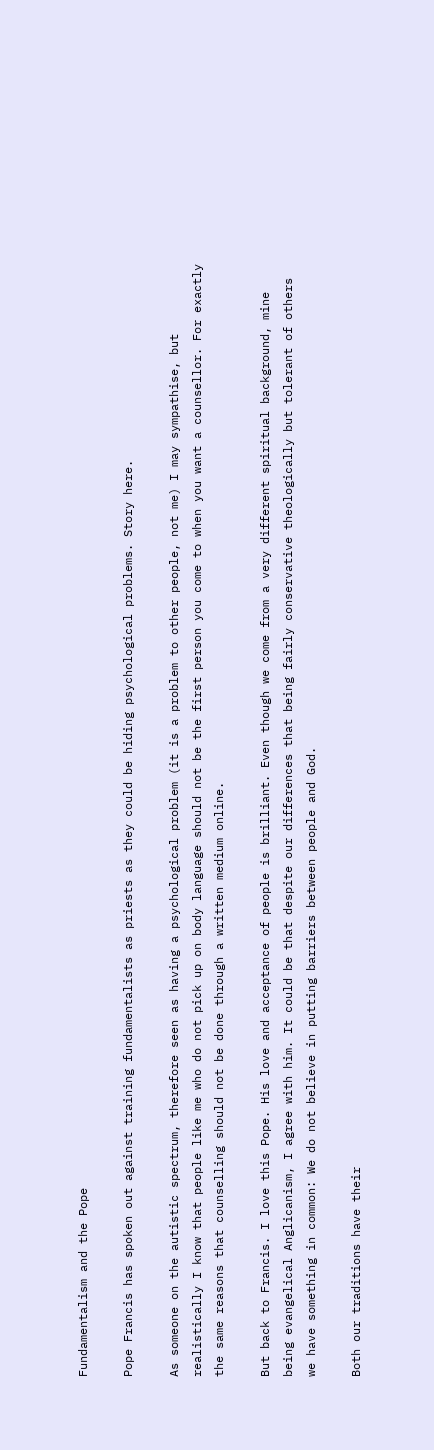Fundamentalism and the Pope

Pope Francis has spoken out against training fundamentalists as priests as they could be hiding psychological problems. Story here.

As someone on the autistic spectrum, therefore seen as having a psychological problem (it is a problem to other people, not me) I may sympathise, but realistically I know that people like me who do not pick up on body language should not be the first person you come to when you want a counsellor. For exactly the same reasons that counselling should not be done through a written medium online.

But back to Francis. I love this Pope. His love and acceptance of people is brilliant. Even though we come from a very different spiritual background, mine being evangelical Anglicanism, I agree with him. It could be that despite our differences that being fairly conservative theologically but tolerant of others we have something in common: We do not believe in putting barriers between people and God.

Both our traditions have their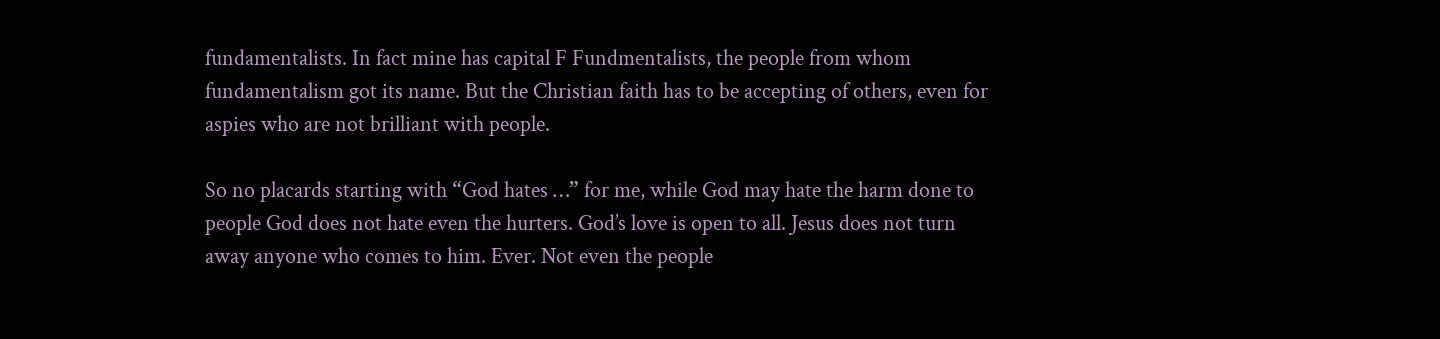fundamentalists. In fact mine has capital F Fundmentalists, the people from whom fundamentalism got its name. But the Christian faith has to be accepting of others, even for aspies who are not brilliant with people.

So no placards starting with “God hates …” for me, while God may hate the harm done to people God does not hate even the hurters. God’s love is open to all. Jesus does not turn away anyone who comes to him. Ever. Not even the people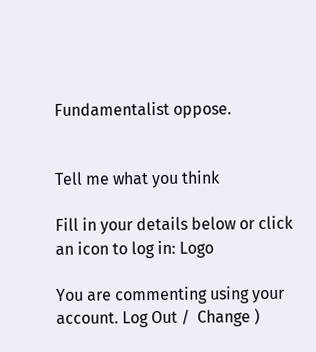Fundamentalist oppose.


Tell me what you think

Fill in your details below or click an icon to log in: Logo

You are commenting using your account. Log Out /  Change )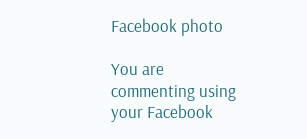Facebook photo

You are commenting using your Facebook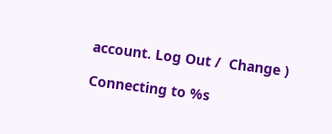account. Log Out /  Change )

Connecting to %s